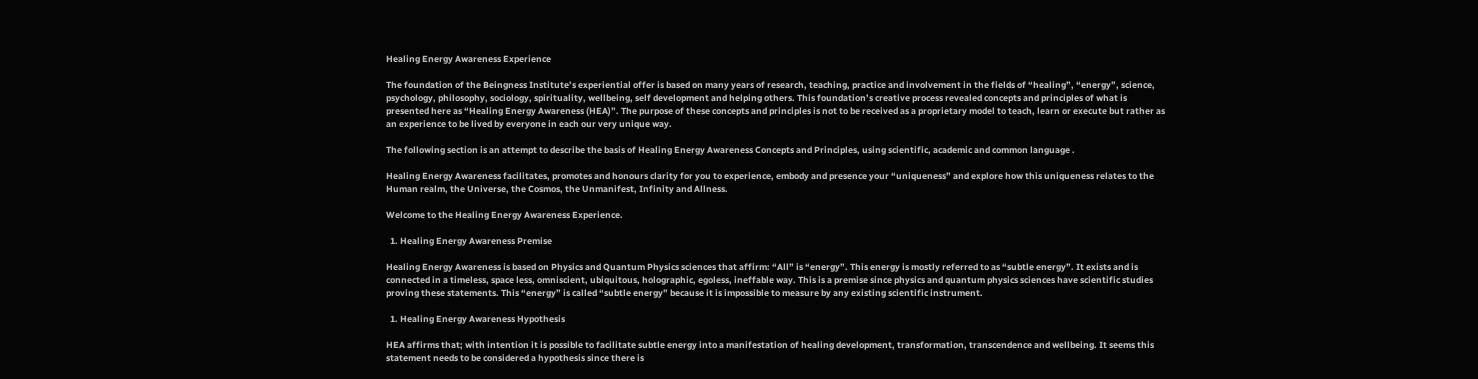Healing Energy Awareness Experience

The foundation of the Beingness Institute’s experiential offer is based on many years of research, teaching, practice and involvement in the fields of “healing”, “energy”, science, psychology, philosophy, sociology, spirituality, wellbeing, self development and helping others. This foundation’s creative process revealed concepts and principles of what is presented here as “Healing Energy Awareness (HEA)”. The purpose of these concepts and principles is not to be received as a proprietary model to teach, learn or execute but rather as an experience to be lived by everyone in each our very unique way.

The following section is an attempt to describe the basis of Healing Energy Awareness Concepts and Principles, using scientific, academic and common language .

Healing Energy Awareness facilitates, promotes and honours clarity for you to experience, embody and presence your “uniqueness” and explore how this uniqueness relates to the Human realm, the Universe, the Cosmos, the Unmanifest, Infinity and Allness.

Welcome to the Healing Energy Awareness Experience.

  1. Healing Energy Awareness Premise

Healing Energy Awareness is based on Physics and Quantum Physics sciences that affirm: “All” is “energy”. This energy is mostly referred to as “subtle energy”. It exists and is connected in a timeless, space less, omniscient, ubiquitous, holographic, egoless, ineffable way. This is a premise since physics and quantum physics sciences have scientific studies proving these statements. This “energy” is called “subtle energy” because it is impossible to measure by any existing scientific instrument.

  1. Healing Energy Awareness Hypothesis

HEA affirms that; with intention it is possible to facilitate subtle energy into a manifestation of healing development, transformation, transcendence and wellbeing. It seems this statement needs to be considered a hypothesis since there is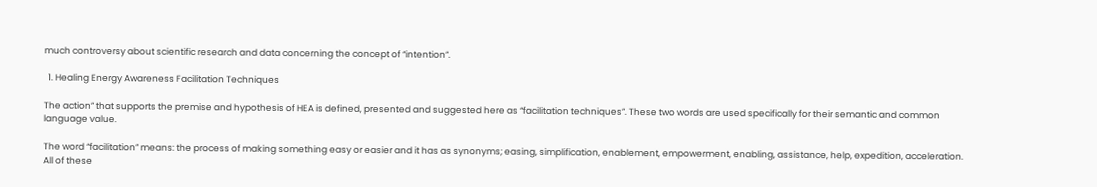much controversy about scientific research and data concerning the concept of “intention”.

  1. Healing Energy Awareness Facilitation Techniques

The action” that supports the premise and hypothesis of HEA is defined, presented and suggested here as “facilitation techniques”. These two words are used specifically for their semantic and common language value.

The word “facilitation” means: the process of making something easy or easier and it has as synonyms; easing, simplification, enablement, empowerment, enabling, assistance, help, expedition, acceleration. All of these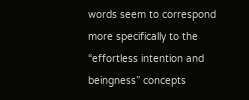words seem to correspond more specifically to the “effortless intention and beingness” concepts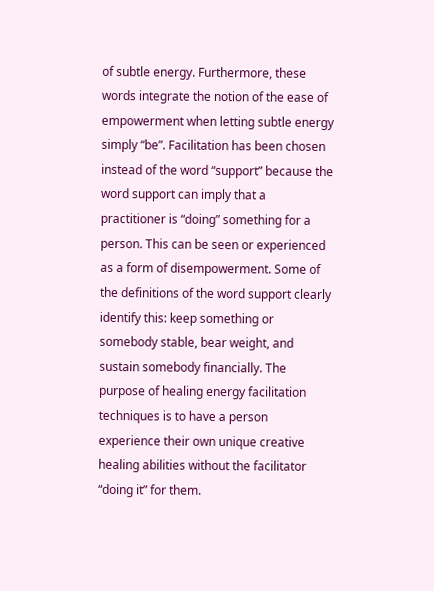of subtle energy. Furthermore, these words integrate the notion of the ease of empowerment when letting subtle energy simply “be”. Facilitation has been chosen instead of the word “support” because the word support can imply that a practitioner is “doing” something for a person. This can be seen or experienced as a form of disempowerment. Some of the definitions of the word support clearly identify this: keep something or somebody stable, bear weight, and sustain somebody financially. The purpose of healing energy facilitation techniques is to have a person experience their own unique creative healing abilities without the facilitator “doing it” for them.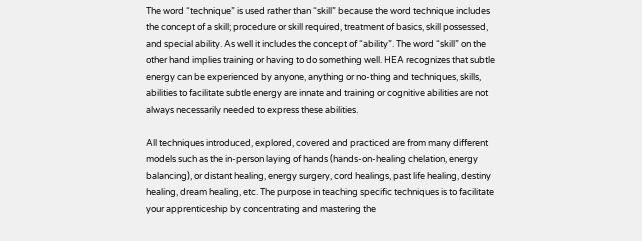The word “technique” is used rather than “skill” because the word technique includes the concept of a skill; procedure or skill required, treatment of basics, skill possessed, and special ability. As well it includes the concept of “ability”. The word “skill” on the other hand implies training or having to do something well. HEA recognizes that subtle energy can be experienced by anyone, anything or no-thing and techniques, skills, abilities to facilitate subtle energy are innate and training or cognitive abilities are not always necessarily needed to express these abilities.

All techniques introduced, explored, covered and practiced are from many different models such as the in-person laying of hands (hands-on-healing chelation, energy balancing), or distant healing, energy surgery, cord healings, past life healing, destiny healing, dream healing, etc. The purpose in teaching specific techniques is to facilitate your apprenticeship by concentrating and mastering the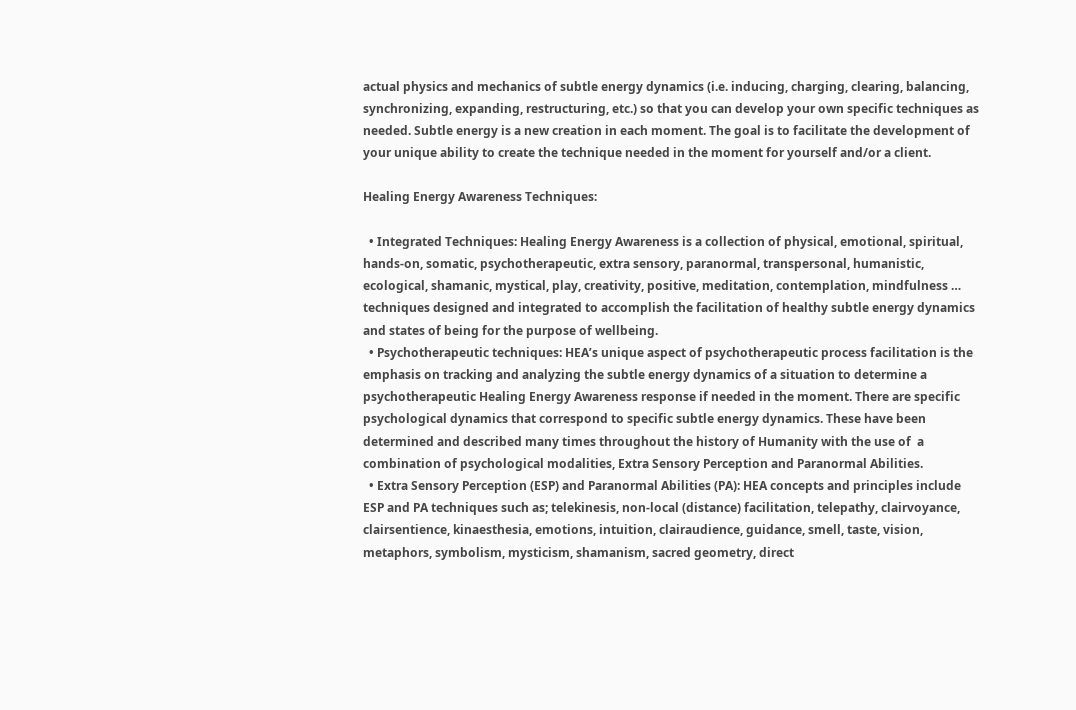actual physics and mechanics of subtle energy dynamics (i.e. inducing, charging, clearing, balancing, synchronizing, expanding, restructuring, etc.) so that you can develop your own specific techniques as needed. Subtle energy is a new creation in each moment. The goal is to facilitate the development of your unique ability to create the technique needed in the moment for yourself and/or a client.

Healing Energy Awareness Techniques:

  • Integrated Techniques: Healing Energy Awareness is a collection of physical, emotional, spiritual, hands-on, somatic, psychotherapeutic, extra sensory, paranormal, transpersonal, humanistic, ecological, shamanic, mystical, play, creativity, positive, meditation, contemplation, mindfulness … techniques designed and integrated to accomplish the facilitation of healthy subtle energy dynamics and states of being for the purpose of wellbeing.
  • Psychotherapeutic techniques: HEA’s unique aspect of psychotherapeutic process facilitation is the emphasis on tracking and analyzing the subtle energy dynamics of a situation to determine a psychotherapeutic Healing Energy Awareness response if needed in the moment. There are specific psychological dynamics that correspond to specific subtle energy dynamics. These have been determined and described many times throughout the history of Humanity with the use of  a combination of psychological modalities, Extra Sensory Perception and Paranormal Abilities.
  • Extra Sensory Perception (ESP) and Paranormal Abilities (PA): HEA concepts and principles include ESP and PA techniques such as; telekinesis, non-local (distance) facilitation, telepathy, clairvoyance, clairsentience, kinaesthesia, emotions, intuition, clairaudience, guidance, smell, taste, vision, metaphors, symbolism, mysticism, shamanism, sacred geometry, direct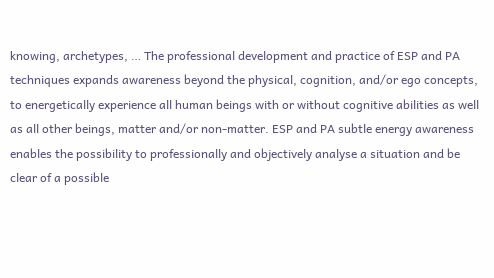knowing, archetypes, … The professional development and practice of ESP and PA techniques expands awareness beyond the physical, cognition, and/or ego concepts, to energetically experience all human beings with or without cognitive abilities as well as all other beings, matter and/or non-matter. ESP and PA subtle energy awareness enables the possibility to professionally and objectively analyse a situation and be clear of a possible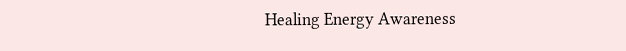Healing Energy Awareness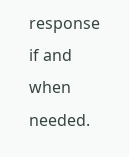response if and when needed.